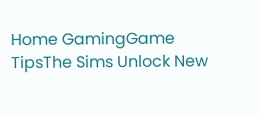Home GamingGame TipsThe Sims Unlock New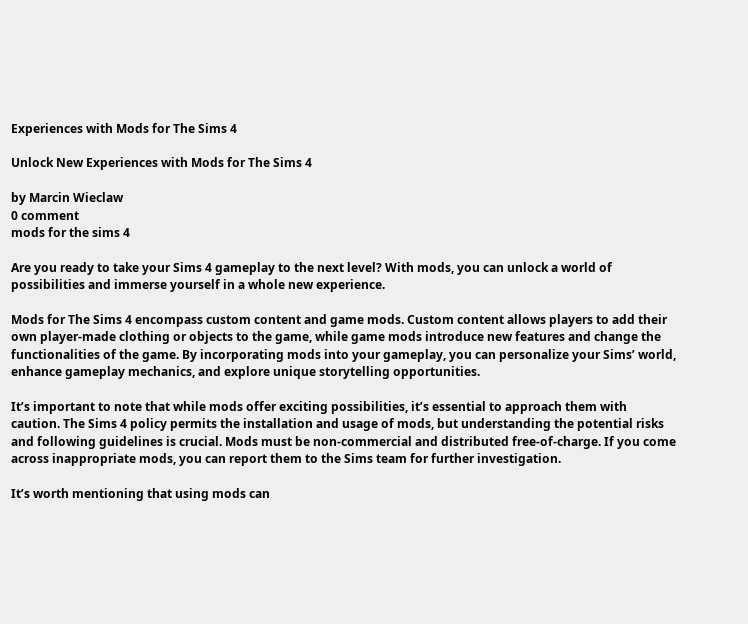Experiences with Mods for The Sims 4

Unlock New Experiences with Mods for The Sims 4

by Marcin Wieclaw
0 comment
mods for the sims 4

Are you ready to take your Sims 4 gameplay to the next level? With mods, you can unlock a world of possibilities and immerse yourself in a whole new experience.

Mods for The Sims 4 encompass custom content and game mods. Custom content allows players to add their own player-made clothing or objects to the game, while game mods introduce new features and change the functionalities of the game. By incorporating mods into your gameplay, you can personalize your Sims’ world, enhance gameplay mechanics, and explore unique storytelling opportunities.

It’s important to note that while mods offer exciting possibilities, it’s essential to approach them with caution. The Sims 4 policy permits the installation and usage of mods, but understanding the potential risks and following guidelines is crucial. Mods must be non-commercial and distributed free-of-charge. If you come across inappropriate mods, you can report them to the Sims team for further investigation.

It’s worth mentioning that using mods can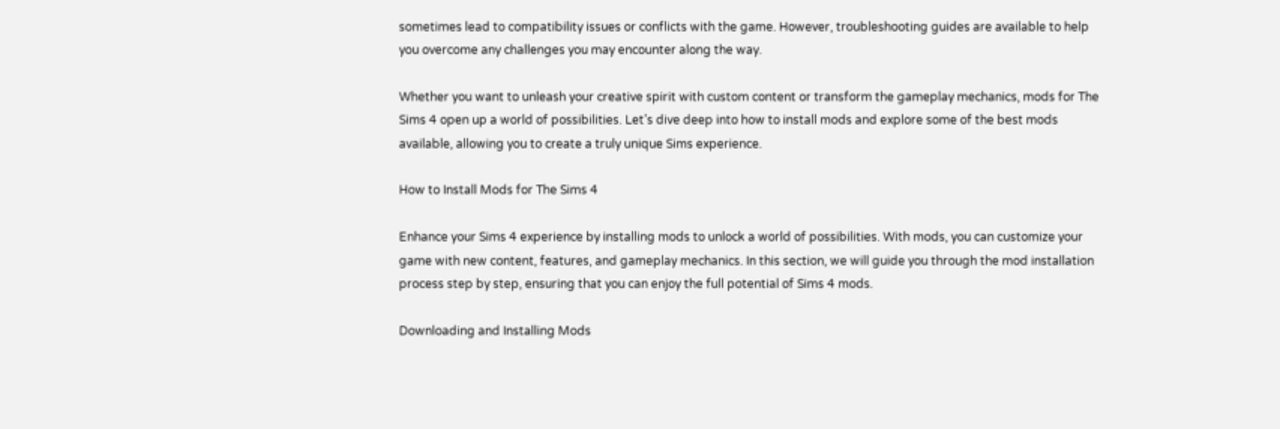sometimes lead to compatibility issues or conflicts with the game. However, troubleshooting guides are available to help you overcome any challenges you may encounter along the way.

Whether you want to unleash your creative spirit with custom content or transform the gameplay mechanics, mods for The Sims 4 open up a world of possibilities. Let’s dive deep into how to install mods and explore some of the best mods available, allowing you to create a truly unique Sims experience.

How to Install Mods for The Sims 4

Enhance your Sims 4 experience by installing mods to unlock a world of possibilities. With mods, you can customize your game with new content, features, and gameplay mechanics. In this section, we will guide you through the mod installation process step by step, ensuring that you can enjoy the full potential of Sims 4 mods.

Downloading and Installing Mods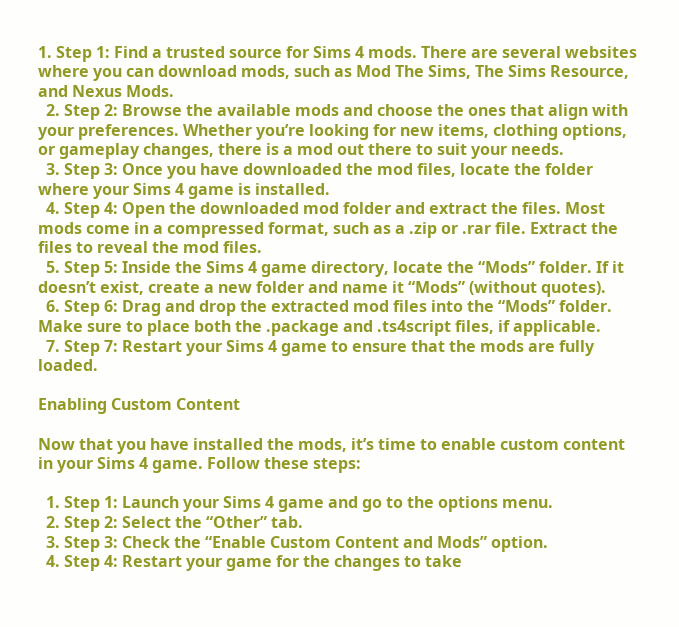1. Step 1: Find a trusted source for Sims 4 mods. There are several websites where you can download mods, such as Mod The Sims, The Sims Resource, and Nexus Mods.
  2. Step 2: Browse the available mods and choose the ones that align with your preferences. Whether you’re looking for new items, clothing options, or gameplay changes, there is a mod out there to suit your needs.
  3. Step 3: Once you have downloaded the mod files, locate the folder where your Sims 4 game is installed.
  4. Step 4: Open the downloaded mod folder and extract the files. Most mods come in a compressed format, such as a .zip or .rar file. Extract the files to reveal the mod files.
  5. Step 5: Inside the Sims 4 game directory, locate the “Mods” folder. If it doesn’t exist, create a new folder and name it “Mods” (without quotes).
  6. Step 6: Drag and drop the extracted mod files into the “Mods” folder. Make sure to place both the .package and .ts4script files, if applicable.
  7. Step 7: Restart your Sims 4 game to ensure that the mods are fully loaded.

Enabling Custom Content

Now that you have installed the mods, it’s time to enable custom content in your Sims 4 game. Follow these steps:

  1. Step 1: Launch your Sims 4 game and go to the options menu.
  2. Step 2: Select the “Other” tab.
  3. Step 3: Check the “Enable Custom Content and Mods” option.
  4. Step 4: Restart your game for the changes to take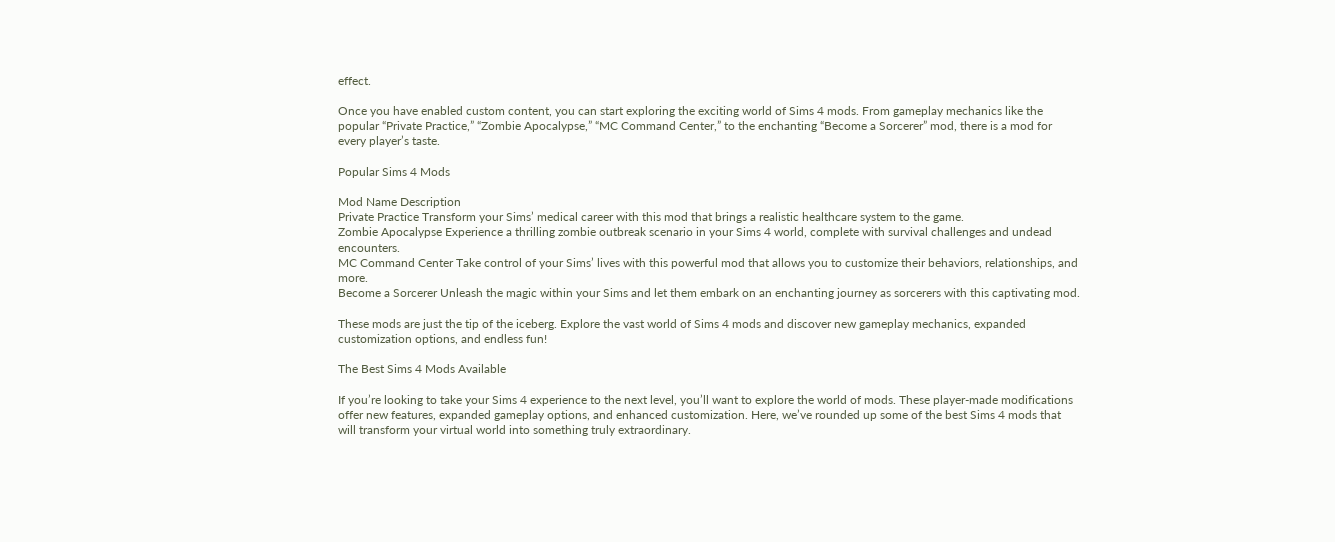effect.

Once you have enabled custom content, you can start exploring the exciting world of Sims 4 mods. From gameplay mechanics like the popular “Private Practice,” “Zombie Apocalypse,” “MC Command Center,” to the enchanting “Become a Sorcerer” mod, there is a mod for every player’s taste.

Popular Sims 4 Mods

Mod Name Description
Private Practice Transform your Sims’ medical career with this mod that brings a realistic healthcare system to the game.
Zombie Apocalypse Experience a thrilling zombie outbreak scenario in your Sims 4 world, complete with survival challenges and undead encounters.
MC Command Center Take control of your Sims’ lives with this powerful mod that allows you to customize their behaviors, relationships, and more.
Become a Sorcerer Unleash the magic within your Sims and let them embark on an enchanting journey as sorcerers with this captivating mod.

These mods are just the tip of the iceberg. Explore the vast world of Sims 4 mods and discover new gameplay mechanics, expanded customization options, and endless fun!

The Best Sims 4 Mods Available

If you’re looking to take your Sims 4 experience to the next level, you’ll want to explore the world of mods. These player-made modifications offer new features, expanded gameplay options, and enhanced customization. Here, we’ve rounded up some of the best Sims 4 mods that will transform your virtual world into something truly extraordinary.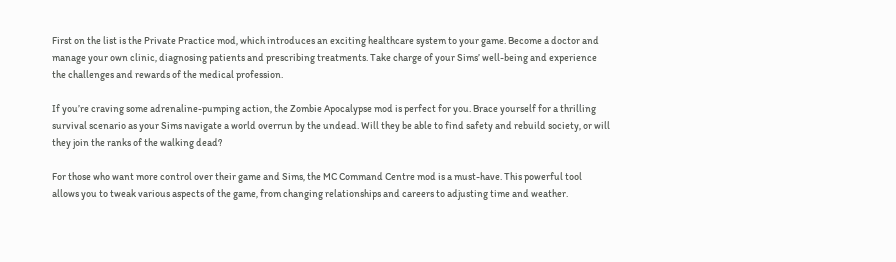First on the list is the Private Practice mod, which introduces an exciting healthcare system to your game. Become a doctor and manage your own clinic, diagnosing patients and prescribing treatments. Take charge of your Sims’ well-being and experience the challenges and rewards of the medical profession.

If you’re craving some adrenaline-pumping action, the Zombie Apocalypse mod is perfect for you. Brace yourself for a thrilling survival scenario as your Sims navigate a world overrun by the undead. Will they be able to find safety and rebuild society, or will they join the ranks of the walking dead?

For those who want more control over their game and Sims, the MC Command Centre mod is a must-have. This powerful tool allows you to tweak various aspects of the game, from changing relationships and careers to adjusting time and weather.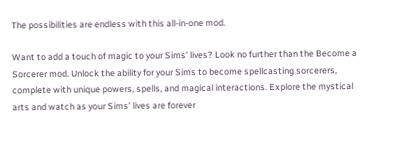The possibilities are endless with this all-in-one mod.

Want to add a touch of magic to your Sims’ lives? Look no further than the Become a Sorcerer mod. Unlock the ability for your Sims to become spellcasting sorcerers, complete with unique powers, spells, and magical interactions. Explore the mystical arts and watch as your Sims’ lives are forever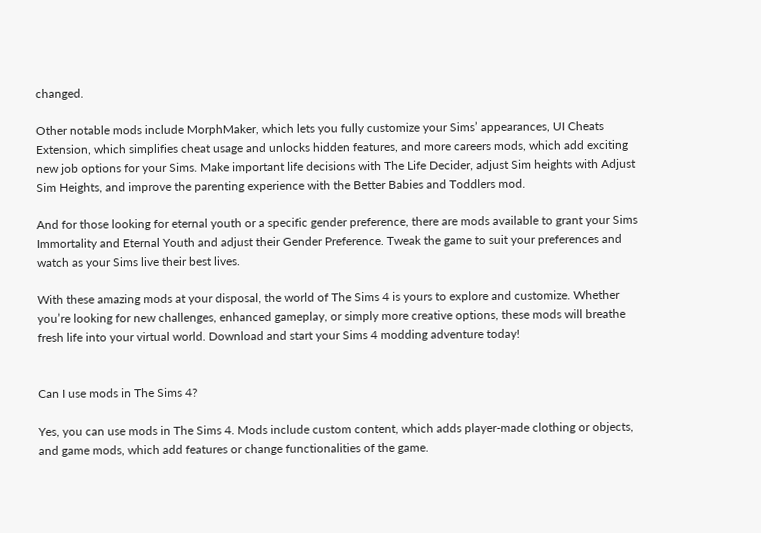changed.

Other notable mods include MorphMaker, which lets you fully customize your Sims’ appearances, UI Cheats Extension, which simplifies cheat usage and unlocks hidden features, and more careers mods, which add exciting new job options for your Sims. Make important life decisions with The Life Decider, adjust Sim heights with Adjust Sim Heights, and improve the parenting experience with the Better Babies and Toddlers mod.

And for those looking for eternal youth or a specific gender preference, there are mods available to grant your Sims Immortality and Eternal Youth and adjust their Gender Preference. Tweak the game to suit your preferences and watch as your Sims live their best lives.

With these amazing mods at your disposal, the world of The Sims 4 is yours to explore and customize. Whether you’re looking for new challenges, enhanced gameplay, or simply more creative options, these mods will breathe fresh life into your virtual world. Download and start your Sims 4 modding adventure today!


Can I use mods in The Sims 4?

Yes, you can use mods in The Sims 4. Mods include custom content, which adds player-made clothing or objects, and game mods, which add features or change functionalities of the game.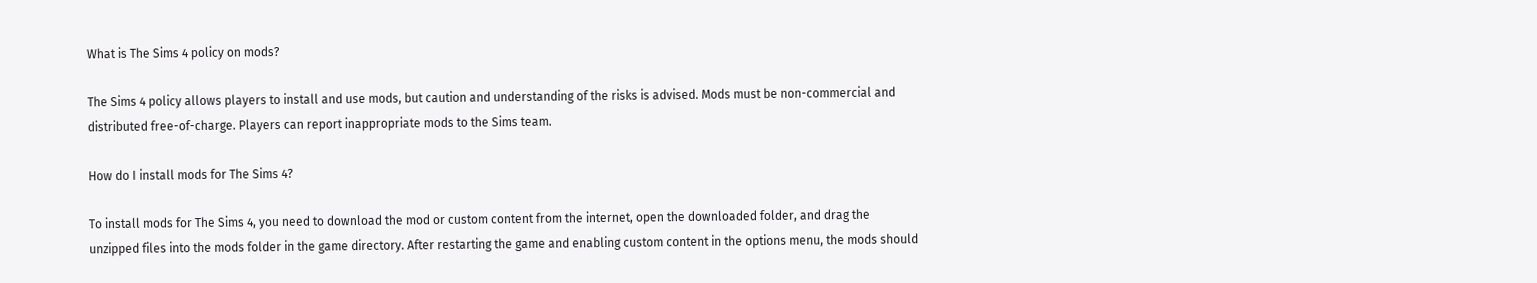What is The Sims 4 policy on mods?

The Sims 4 policy allows players to install and use mods, but caution and understanding of the risks is advised. Mods must be non-commercial and distributed free-of-charge. Players can report inappropriate mods to the Sims team.

How do I install mods for The Sims 4?

To install mods for The Sims 4, you need to download the mod or custom content from the internet, open the downloaded folder, and drag the unzipped files into the mods folder in the game directory. After restarting the game and enabling custom content in the options menu, the mods should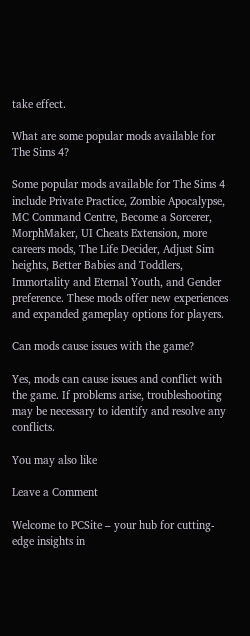take effect.

What are some popular mods available for The Sims 4?

Some popular mods available for The Sims 4 include Private Practice, Zombie Apocalypse, MC Command Centre, Become a Sorcerer, MorphMaker, UI Cheats Extension, more careers mods, The Life Decider, Adjust Sim heights, Better Babies and Toddlers, Immortality and Eternal Youth, and Gender preference. These mods offer new experiences and expanded gameplay options for players.

Can mods cause issues with the game?

Yes, mods can cause issues and conflict with the game. If problems arise, troubleshooting may be necessary to identify and resolve any conflicts.

You may also like

Leave a Comment

Welcome to PCSite – your hub for cutting-edge insights in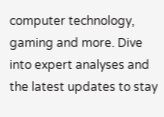computer technology, gaming and more. Dive into expert analyses and the latest updates to stay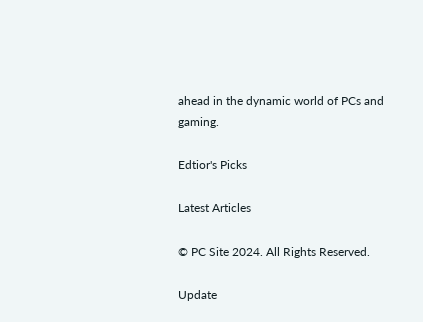ahead in the dynamic world of PCs and gaming.

Edtior's Picks

Latest Articles

© PC Site 2024. All Rights Reserved.

Update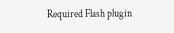Required Flash plugin